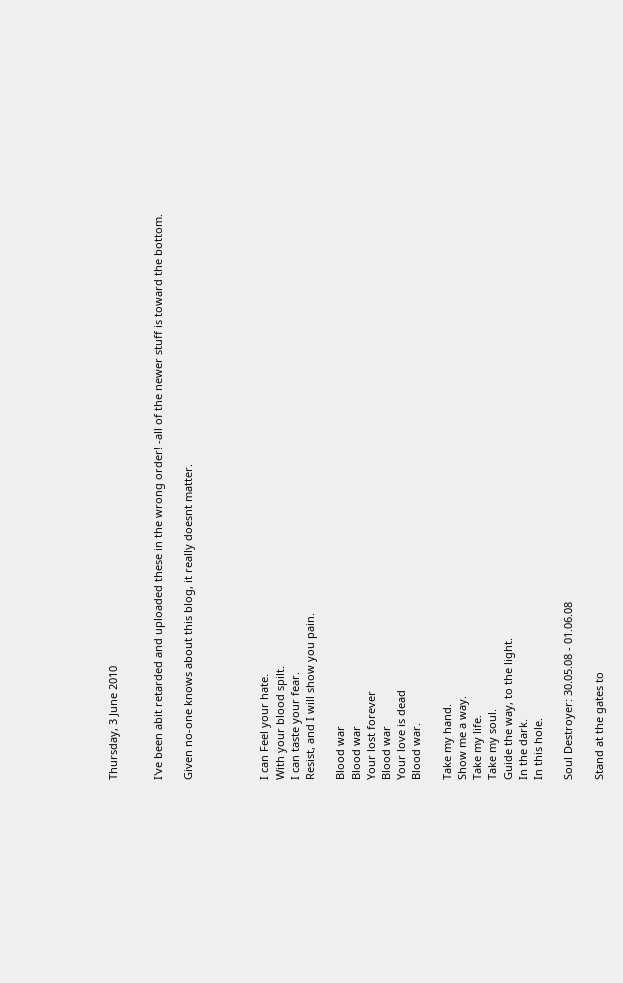Thursday, 3 June 2010


I've been abit retarded and uploaded these in the wrong order! -all of the newer stuff is toward the bottom.

Given no-one knows about this blog, it really doesnt matter.




I can Feel your hate.
With your blood spilt.
I can taste your fear.
Resist, and I will show you pain.

Blood war
Blood war
Your lost forever
Blood war
Your love is dead
Blood war.

Take my hand.
Show me a way.
Take my life.
Take my soul.
Guide the way, to the light.
In the dark.
In this hole.

Soul Destroyer: 30.05.08 - 01.06.08

Stand at the gates to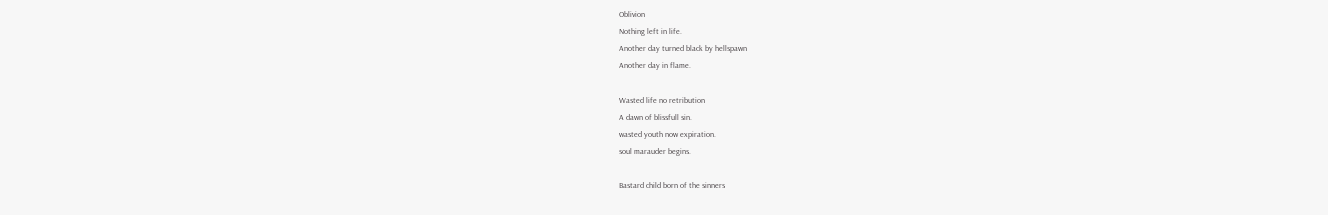Oblivion
Nothing left in life.
Another day turned black by hellspawn
Another day in flame.

Wasted life no retribution
A dawn of blissfull sin.
wasted youth now expiration.
soul marauder begins.

Bastard child born of the sinners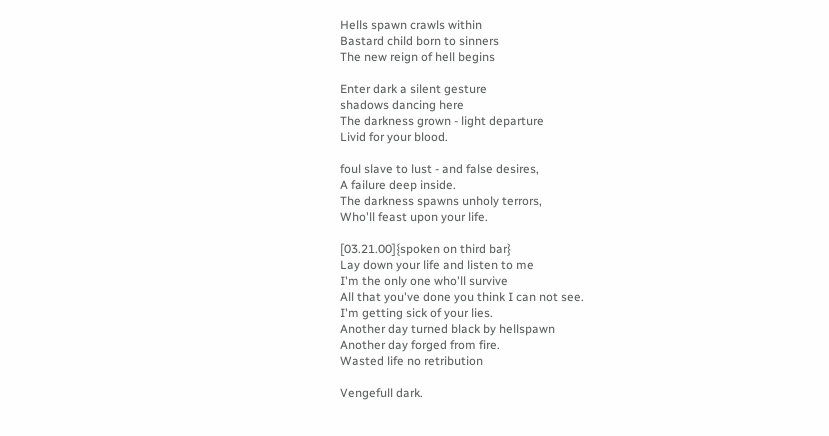Hells spawn crawls within
Bastard child born to sinners
The new reign of hell begins

Enter dark a silent gesture
shadows dancing here
The darkness grown - light departure
Livid for your blood.

foul slave to lust - and false desires,
A failure deep inside.
The darkness spawns unholy terrors,
Who'll feast upon your life.

[03.21.00]{spoken on third bar}
Lay down your life and listen to me
I'm the only one who'll survive
All that you've done you think I can not see.
I'm getting sick of your lies.
Another day turned black by hellspawn
Another day forged from fire.
Wasted life no retribution

Vengefull dark.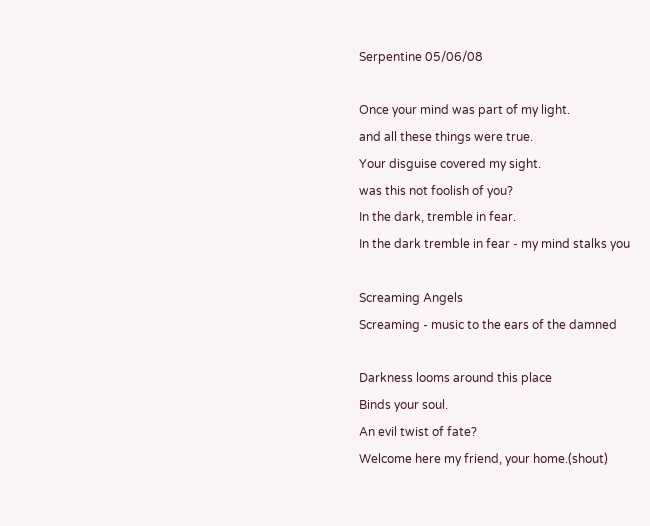Serpentine 05/06/08

Once your mind was part of my light.
and all these things were true.
Your disguise covered my sight.
was this not foolish of you?
In the dark, tremble in fear.
In the dark tremble in fear - my mind stalks you

Screaming Angels
Screaming - music to the ears of the damned

Darkness looms around this place
Binds your soul.
An evil twist of fate?
Welcome here my friend, your home.(shout)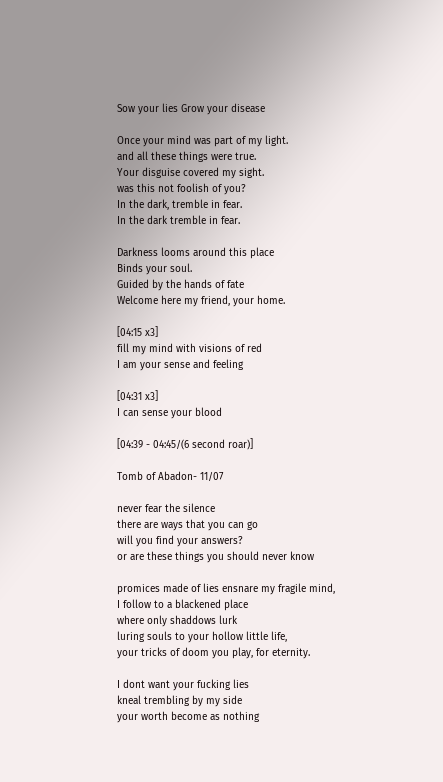Sow your lies Grow your disease

Once your mind was part of my light.
and all these things were true.
Your disguise covered my sight.
was this not foolish of you?
In the dark, tremble in fear.
In the dark tremble in fear.

Darkness looms around this place
Binds your soul.
Guided by the hands of fate
Welcome here my friend, your home.

[04:15 x3]
fill my mind with visions of red
I am your sense and feeling

[04:31 x3]
I can sense your blood

[04:39 - 04:45/(6 second roar)]

Tomb of Abadon- 11/07

never fear the silence
there are ways that you can go
will you find your answers?
or are these things you should never know

promices made of lies ensnare my fragile mind,
I follow to a blackened place
where only shaddows lurk
luring souls to your hollow little life,
your tricks of doom you play, for eternity.

I dont want your fucking lies
kneal trembling by my side
your worth become as nothing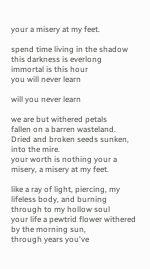your a misery at my feet.

spend time living in the shadow
this darkness is everlong
immortal is this hour
you will never learn

will you never learn

we are but withered petals
fallen on a barren wasteland.
Dried and broken seeds sunken, into the mire.
your worth is nothing your a misery, a misery at my feet.

like a ray of light, piercing, my lifeless body, and burning through to my hollow soul
your life a pewtrid flower withered by the morning sun,
through years you've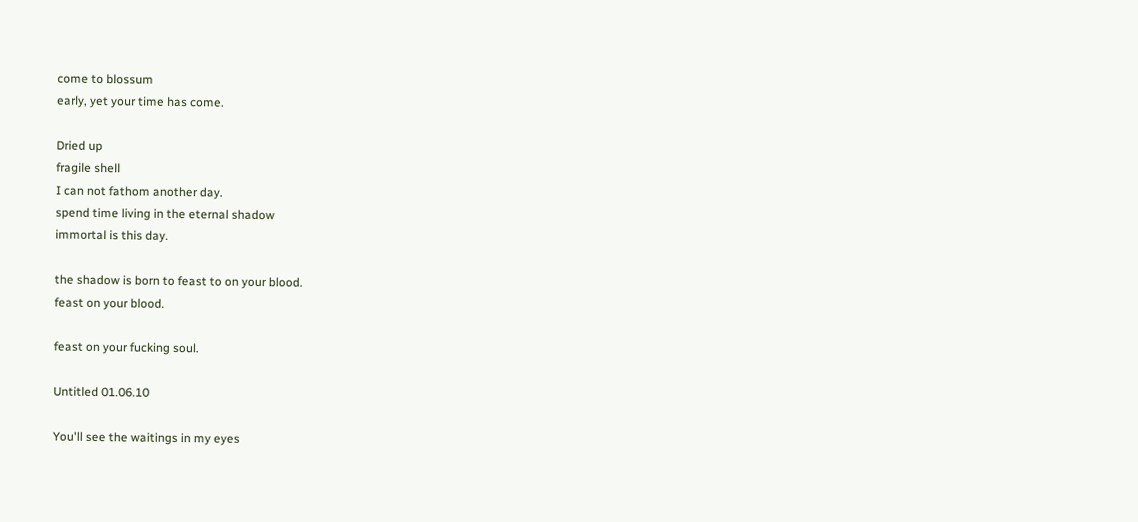come to blossum
early, yet your time has come.

Dried up
fragile shell
I can not fathom another day.
spend time living in the eternal shadow
immortal is this day.

the shadow is born to feast to on your blood.
feast on your blood.

feast on your fucking soul.

Untitled 01.06.10

You'll see the waitings in my eyes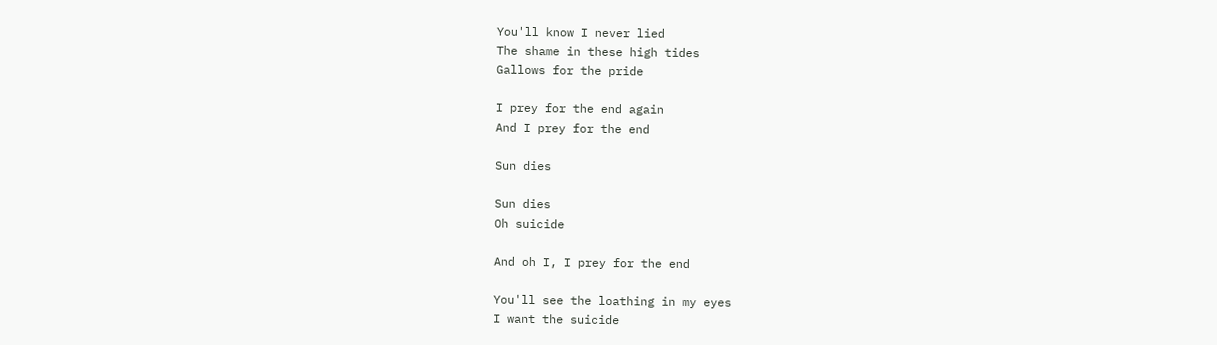You'll know I never lied
The shame in these high tides
Gallows for the pride

I prey for the end again
And I prey for the end

Sun dies

Sun dies
Oh suicide

And oh I, I prey for the end

You'll see the loathing in my eyes
I want the suicide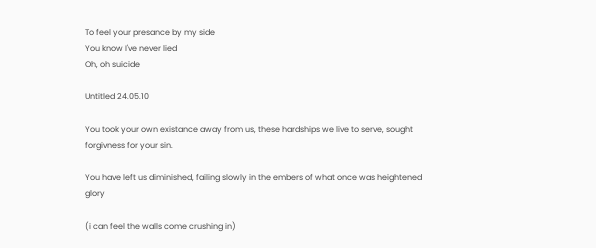To feel your presance by my side
You know I've never lied
Oh, oh suicide

Untitled 24.05.10

You took your own existance away from us, these hardships we live to serve, sought forgivness for your sin.

You have left us diminished, failing slowly in the embers of what once was heightened glory

(i can feel the walls come crushing in)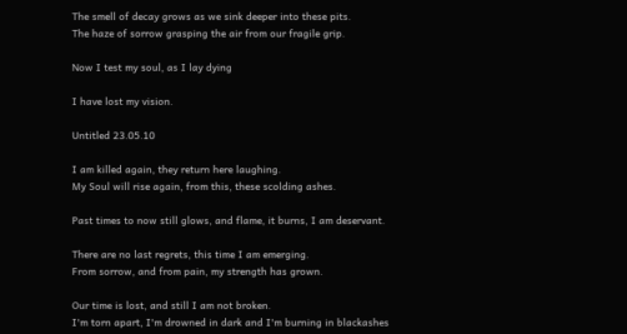The smell of decay grows as we sink deeper into these pits.
The haze of sorrow grasping the air from our fragile grip.

Now I test my soul, as I lay dying

I have lost my vision.

Untitled 23.05.10

I am killed again, they return here laughing.
My Soul will rise again, from this, these scolding ashes.

Past times to now still glows, and flame, it burns, I am deservant.

There are no last regrets, this time I am emerging.
From sorrow, and from pain, my strength has grown.

Our time is lost, and still I am not broken.
I'm torn apart, I'm drowned in dark and I'm burning in blackashes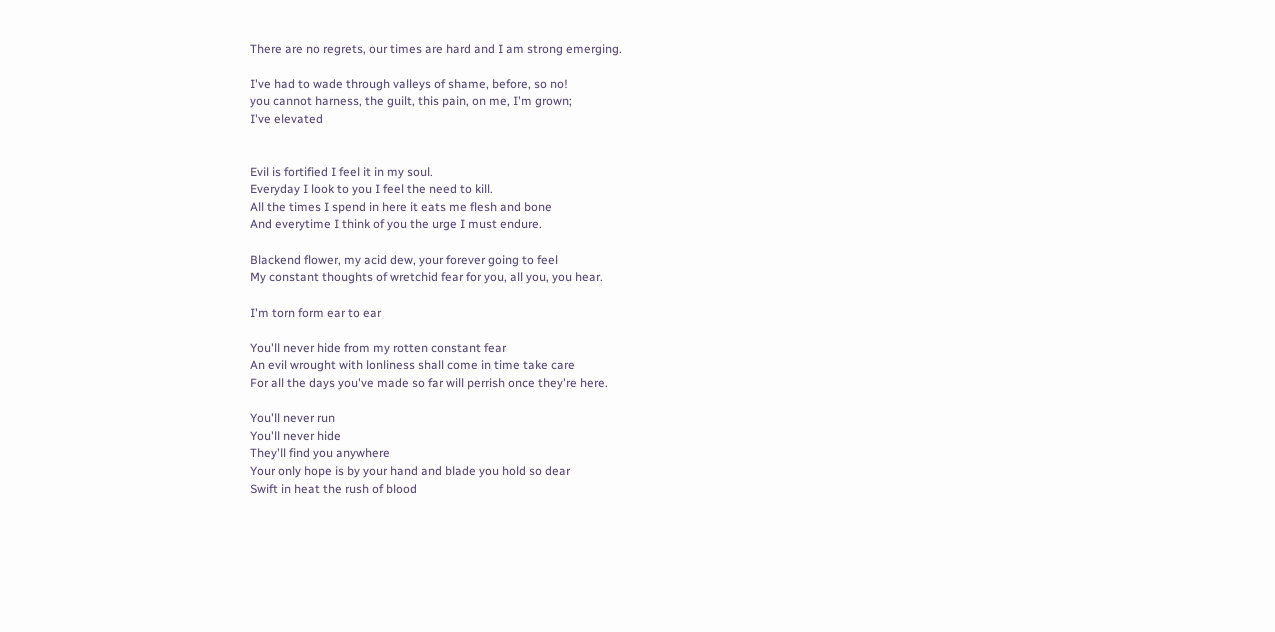There are no regrets, our times are hard and I am strong emerging.

I've had to wade through valleys of shame, before, so no!
you cannot harness, the guilt, this pain, on me, I'm grown;
I've elevated


Evil is fortified I feel it in my soul.
Everyday I look to you I feel the need to kill.
All the times I spend in here it eats me flesh and bone
And everytime I think of you the urge I must endure.

Blackend flower, my acid dew, your forever going to feel
My constant thoughts of wretchid fear for you, all you, you hear.

I'm torn form ear to ear

You'll never hide from my rotten constant fear
An evil wrought with lonliness shall come in time take care
For all the days you've made so far will perrish once they're here.

You'll never run
You'll never hide
They'll find you anywhere
Your only hope is by your hand and blade you hold so dear
Swift in heat the rush of blood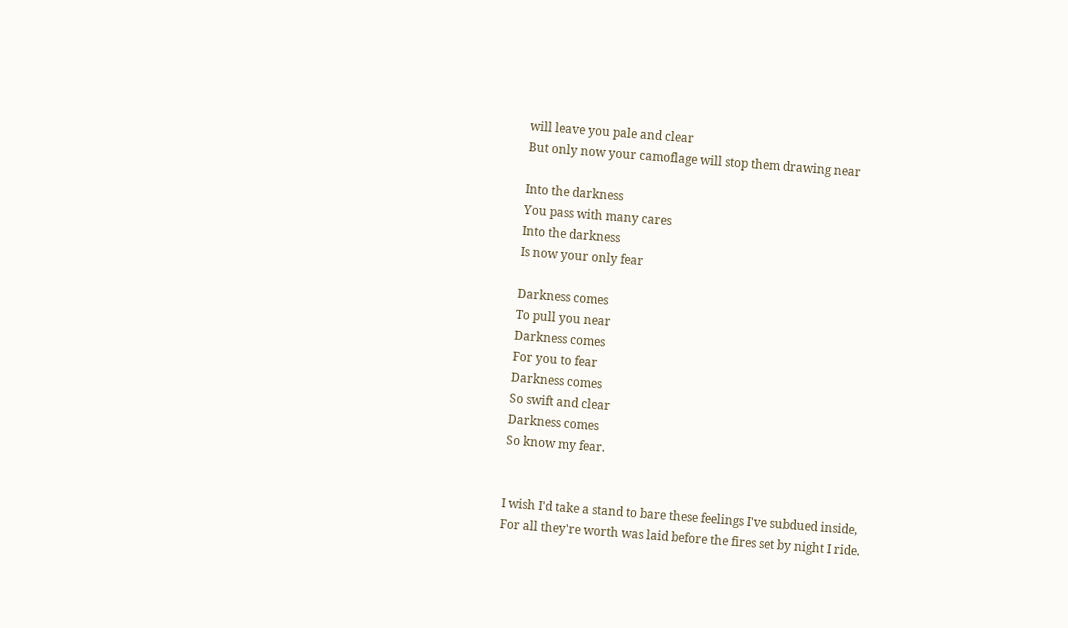will leave you pale and clear
But only now your camoflage will stop them drawing near

Into the darkness
You pass with many cares
Into the darkness
Is now your only fear

Darkness comes
To pull you near
Darkness comes
For you to fear
Darkness comes
So swift and clear
Darkness comes
So know my fear.


I wish I'd take a stand to bare these feelings I've subdued inside,
For all they're worth was laid before the fires set by night I ride.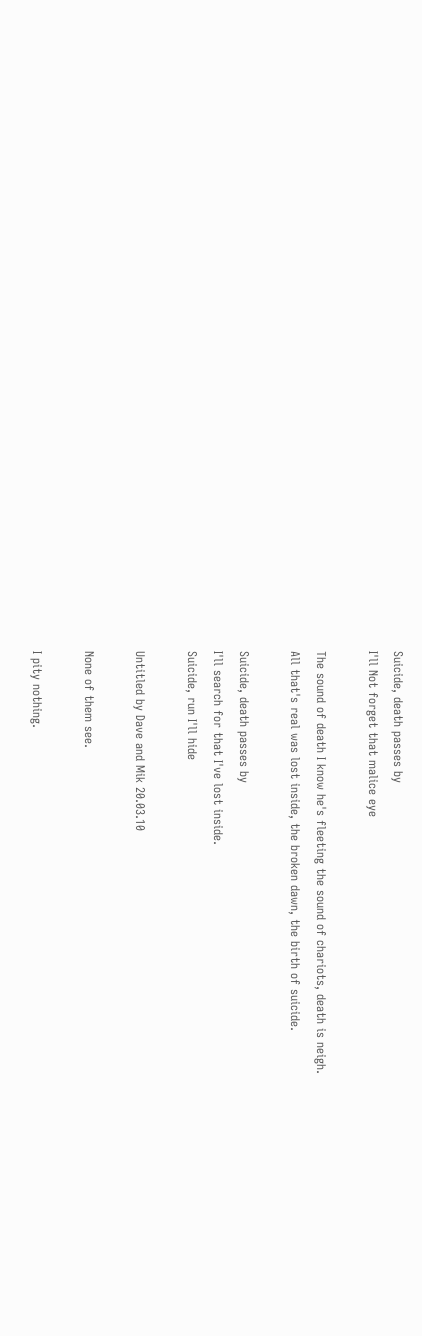Suicide, death passes by
I'll Not forget that malice eye

The sound of death I know he's fleeting the sound of chariots, death is neigh.
All that's real was lost inside, the broken dawn, the birth of suicide.

Suicide, death passes by
I'll search for that I've lost inside.
Suicide, run I'll hide

Untitled by Dave and Mik 20.03.10

None of them see.

I pity nothing.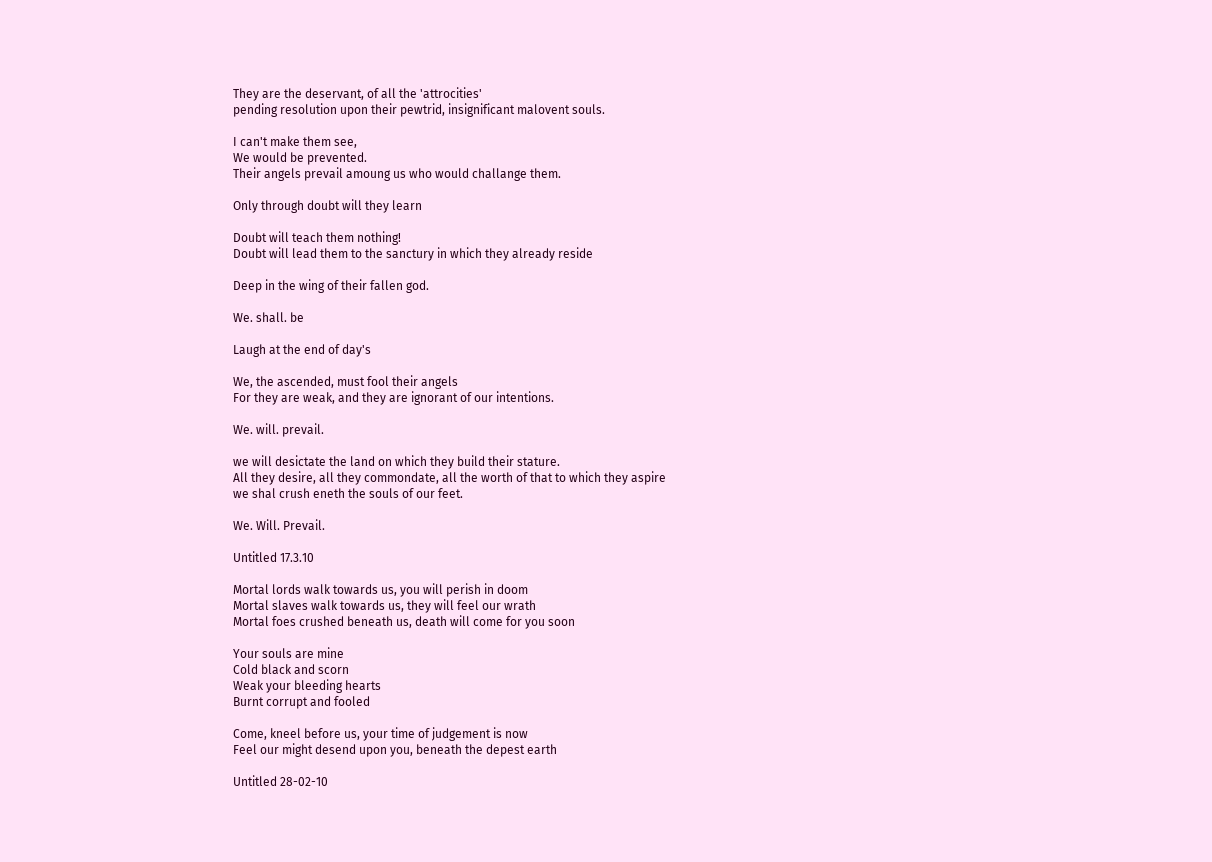They are the deservant, of all the 'attrocities'
pending resolution upon their pewtrid, insignificant malovent souls.

I can't make them see,
We would be prevented.
Their angels prevail amoung us who would challange them.

Only through doubt will they learn

Doubt will teach them nothing!
Doubt will lead them to the sanctury in which they already reside

Deep in the wing of their fallen god.

We. shall. be

Laugh at the end of day's

We, the ascended, must fool their angels
For they are weak, and they are ignorant of our intentions.

We. will. prevail.

we will desictate the land on which they build their stature.
All they desire, all they commondate, all the worth of that to which they aspire
we shal crush eneth the souls of our feet.

We. Will. Prevail.

Untitled 17.3.10

Mortal lords walk towards us, you will perish in doom
Mortal slaves walk towards us, they will feel our wrath
Mortal foes crushed beneath us, death will come for you soon

Your souls are mine
Cold black and scorn
Weak your bleeding hearts
Burnt corrupt and fooled

Come, kneel before us, your time of judgement is now
Feel our might desend upon you, beneath the depest earth

Untitled 28-02-10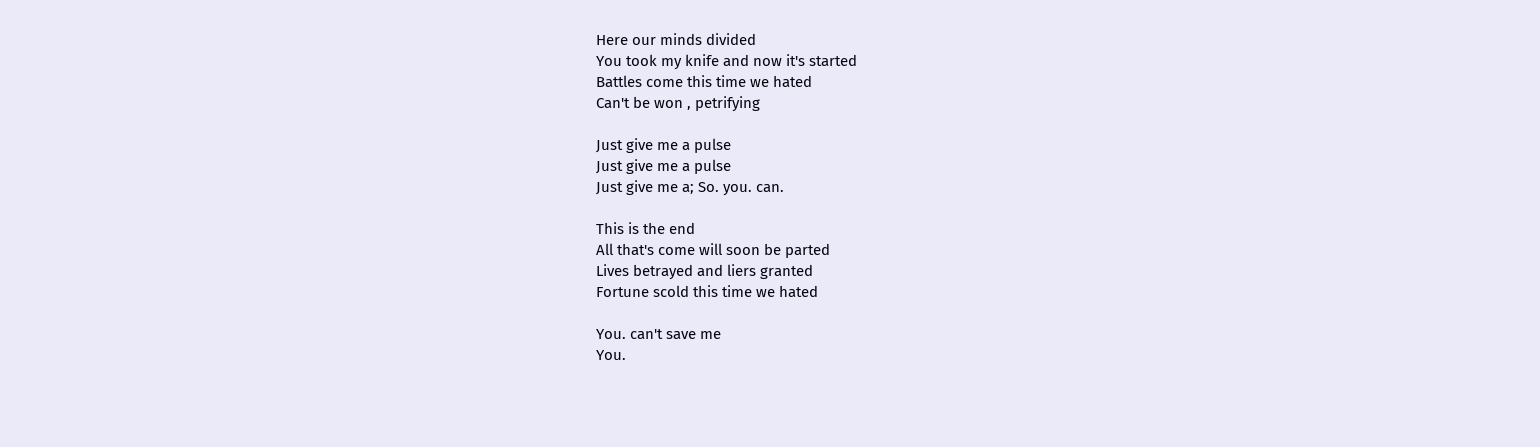Here our minds divided
You took my knife and now it's started
Battles come this time we hated
Can't be won , petrifying

Just give me a pulse
Just give me a pulse
Just give me a; So. you. can.

This is the end
All that's come will soon be parted
Lives betrayed and liers granted
Fortune scold this time we hated

You. can't save me
You.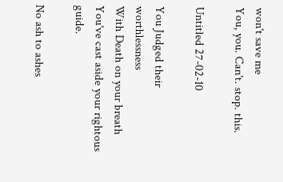won't save me
You, you. Can't. stop. this.

Untitled 27-02-10

You Judged their worthlessness
With Death on your breath
You've cast aside your rightous guide.

No ash to ashes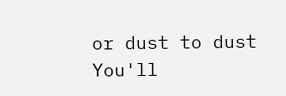or dust to dust
You'll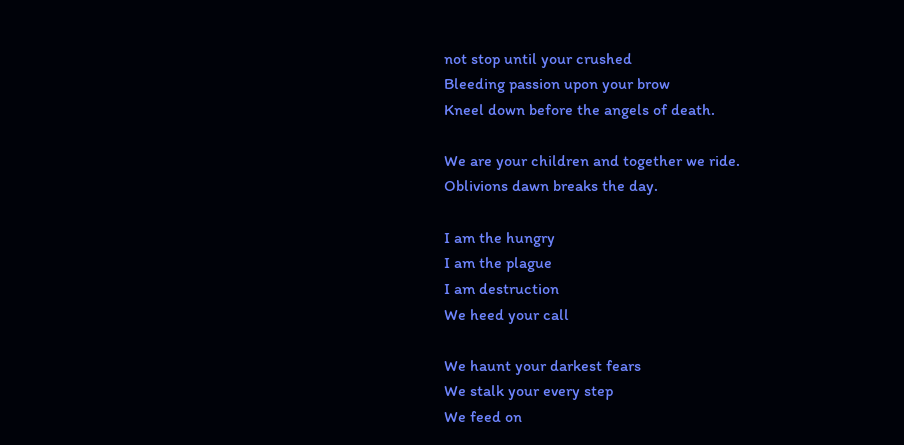not stop until your crushed
Bleeding passion upon your brow
Kneel down before the angels of death.

We are your children and together we ride.
Oblivions dawn breaks the day.

I am the hungry
I am the plague
I am destruction
We heed your call

We haunt your darkest fears
We stalk your every step
We feed on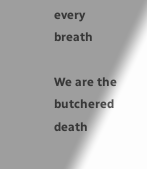every breath

We are the butchered death